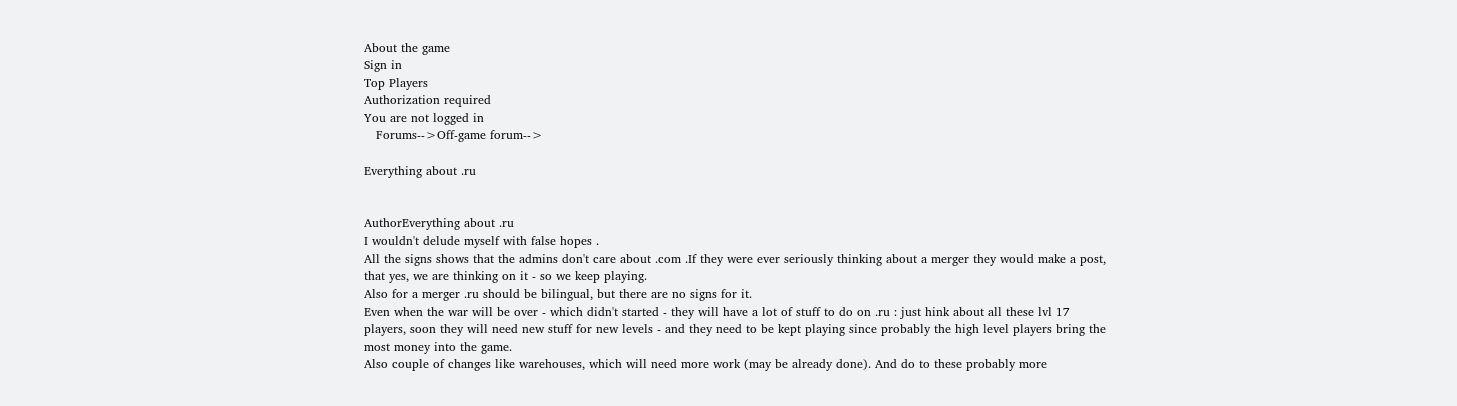About the game
Sign in
Top Players
Authorization required
You are not logged in
   Forums-->Off-game forum-->

Everything about .ru


AuthorEverything about .ru
I wouldn't delude myself with false hopes .
All the signs shows that the admins don't care about .com .If they were ever seriously thinking about a merger they would make a post, that yes, we are thinking on it - so we keep playing.
Also for a merger .ru should be bilingual, but there are no signs for it.
Even when the war will be over - which didn't started - they will have a lot of stuff to do on .ru : just hink about all these lvl 17 players, soon they will need new stuff for new levels - and they need to be kept playing since probably the high level players bring the most money into the game.
Also couple of changes like warehouses, which will need more work (may be already done). And do to these probably more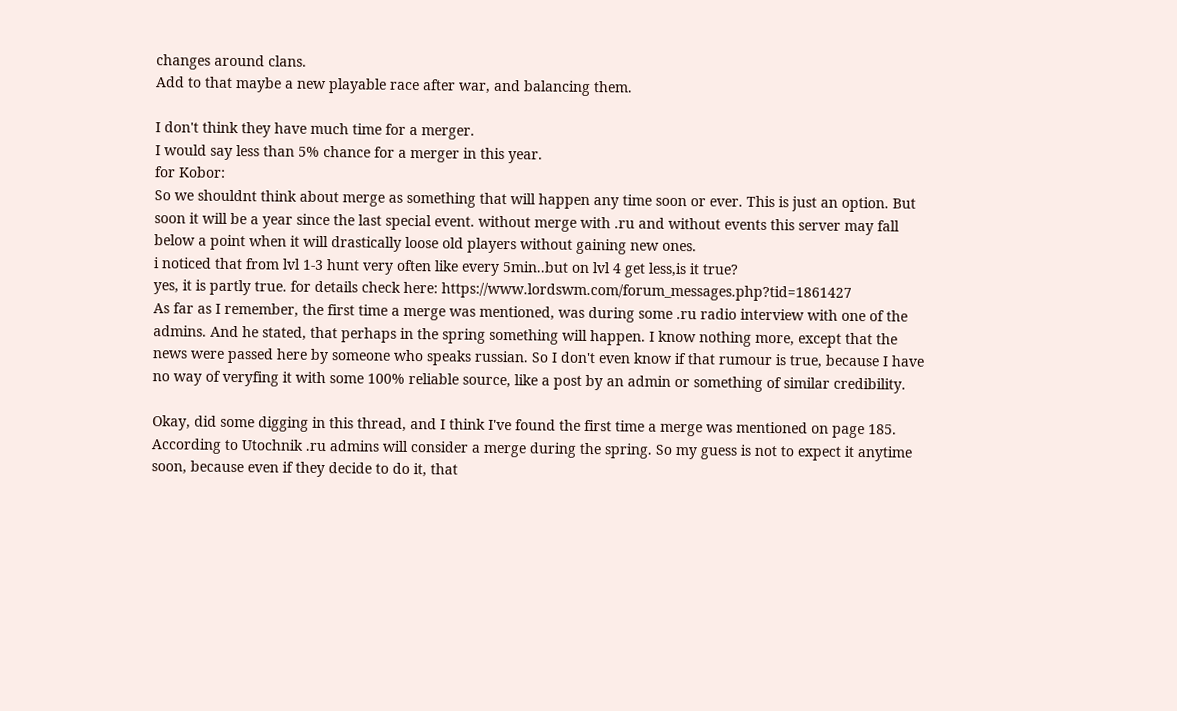changes around clans.
Add to that maybe a new playable race after war, and balancing them.

I don't think they have much time for a merger.
I would say less than 5% chance for a merger in this year.
for Kobor:
So we shouldnt think about merge as something that will happen any time soon or ever. This is just an option. But soon it will be a year since the last special event. without merge with .ru and without events this server may fall below a point when it will drastically loose old players without gaining new ones.
i noticed that from lvl 1-3 hunt very often like every 5min..but on lvl 4 get less,is it true?
yes, it is partly true. for details check here: https://www.lordswm.com/forum_messages.php?tid=1861427
As far as I remember, the first time a merge was mentioned, was during some .ru radio interview with one of the admins. And he stated, that perhaps in the spring something will happen. I know nothing more, except that the news were passed here by someone who speaks russian. So I don't even know if that rumour is true, because I have no way of veryfing it with some 100% reliable source, like a post by an admin or something of similar credibility.

Okay, did some digging in this thread, and I think I've found the first time a merge was mentioned on page 185. According to Utochnik .ru admins will consider a merge during the spring. So my guess is not to expect it anytime soon, because even if they decide to do it, that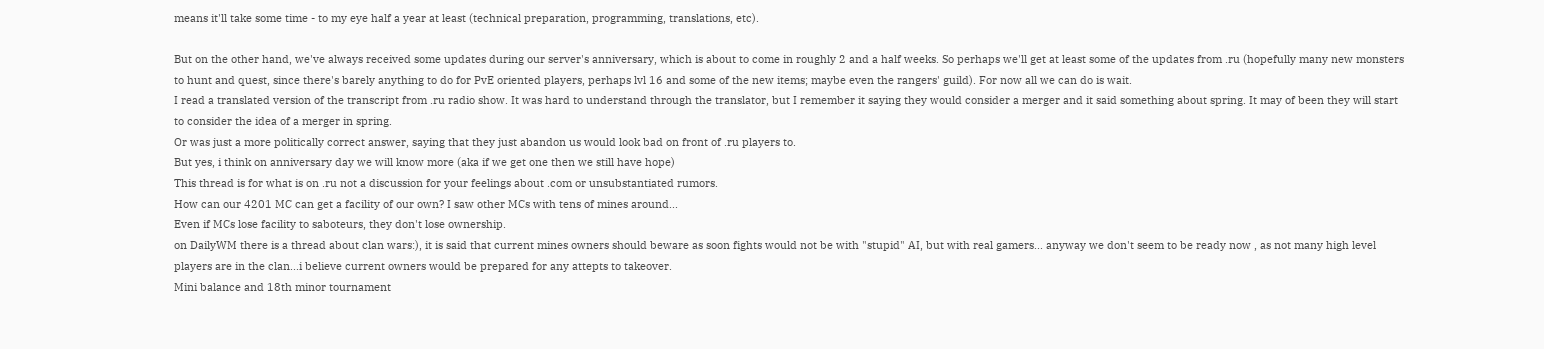means it'll take some time - to my eye half a year at least (technical preparation, programming, translations, etc).

But on the other hand, we've always received some updates during our server's anniversary, which is about to come in roughly 2 and a half weeks. So perhaps we'll get at least some of the updates from .ru (hopefully many new monsters to hunt and quest, since there's barely anything to do for PvE oriented players, perhaps lvl 16 and some of the new items; maybe even the rangers' guild). For now all we can do is wait.
I read a translated version of the transcript from .ru radio show. It was hard to understand through the translator, but I remember it saying they would consider a merger and it said something about spring. It may of been they will start to consider the idea of a merger in spring.
Or was just a more politically correct answer, saying that they just abandon us would look bad on front of .ru players to.
But yes, i think on anniversary day we will know more (aka if we get one then we still have hope)
This thread is for what is on .ru not a discussion for your feelings about .com or unsubstantiated rumors.
How can our 4201 MC can get a facility of our own? I saw other MCs with tens of mines around...
Even if MCs lose facility to saboteurs, they don't lose ownership.
on DailyWM there is a thread about clan wars:), it is said that current mines owners should beware as soon fights would not be with "stupid" AI, but with real gamers... anyway we don't seem to be ready now , as not many high level players are in the clan...i believe current owners would be prepared for any attepts to takeover.
Mini balance and 18th minor tournament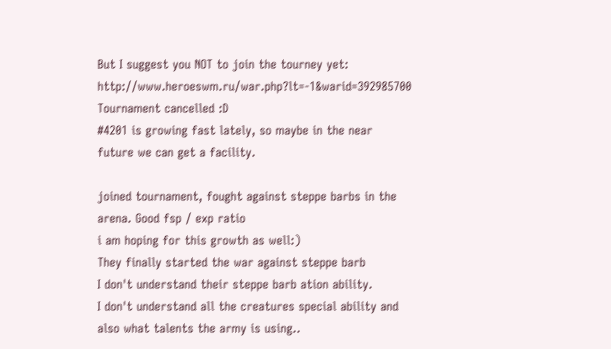But I suggest you NOT to join the tourney yet: http://www.heroeswm.ru/war.php?lt=-1&warid=392985700
Tournament cancelled :D
#4201 is growing fast lately, so maybe in the near future we can get a facility.

joined tournament, fought against steppe barbs in the arena. Good fsp / exp ratio
i am hoping for this growth as well:)
They finally started the war against steppe barb
I don't understand their steppe barb ation ability.
I don't understand all the creatures special ability and also what talents the army is using..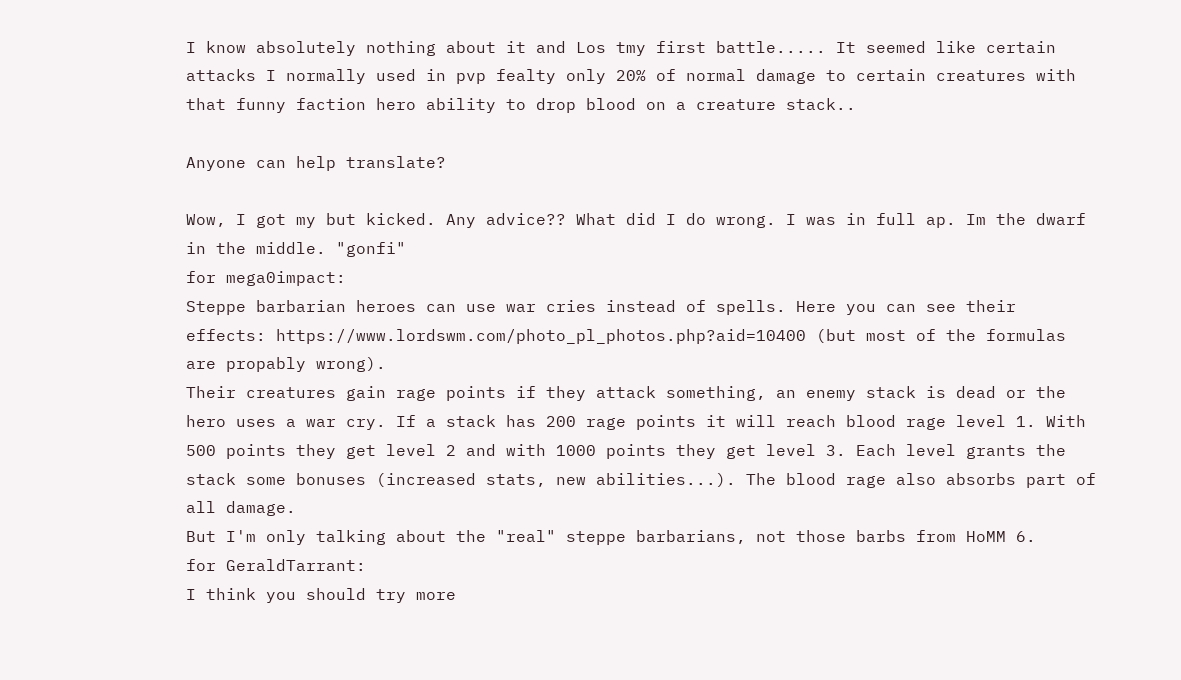I know absolutely nothing about it and Los tmy first battle..... It seemed like certain attacks I normally used in pvp fealty only 20% of normal damage to certain creatures with that funny faction hero ability to drop blood on a creature stack..

Anyone can help translate?

Wow, I got my but kicked. Any advice?? What did I do wrong. I was in full ap. Im the dwarf in the middle. "gonfi"
for mega0impact:
Steppe barbarian heroes can use war cries instead of spells. Here you can see their effects: https://www.lordswm.com/photo_pl_photos.php?aid=10400 (but most of the formulas are propably wrong).
Their creatures gain rage points if they attack something, an enemy stack is dead or the hero uses a war cry. If a stack has 200 rage points it will reach blood rage level 1. With 500 points they get level 2 and with 1000 points they get level 3. Each level grants the stack some bonuses (increased stats, new abilities...). The blood rage also absorbs part of all damage.
But I'm only talking about the "real" steppe barbarians, not those barbs from HoMM 6.
for GeraldTarrant:
I think you should try more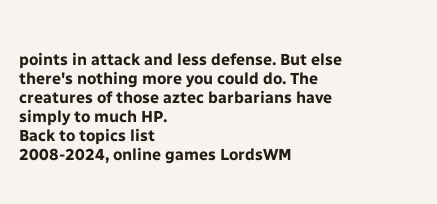points in attack and less defense. But else there's nothing more you could do. The creatures of those aztec barbarians have simply to much HP.
Back to topics list
2008-2024, online games LordsWM